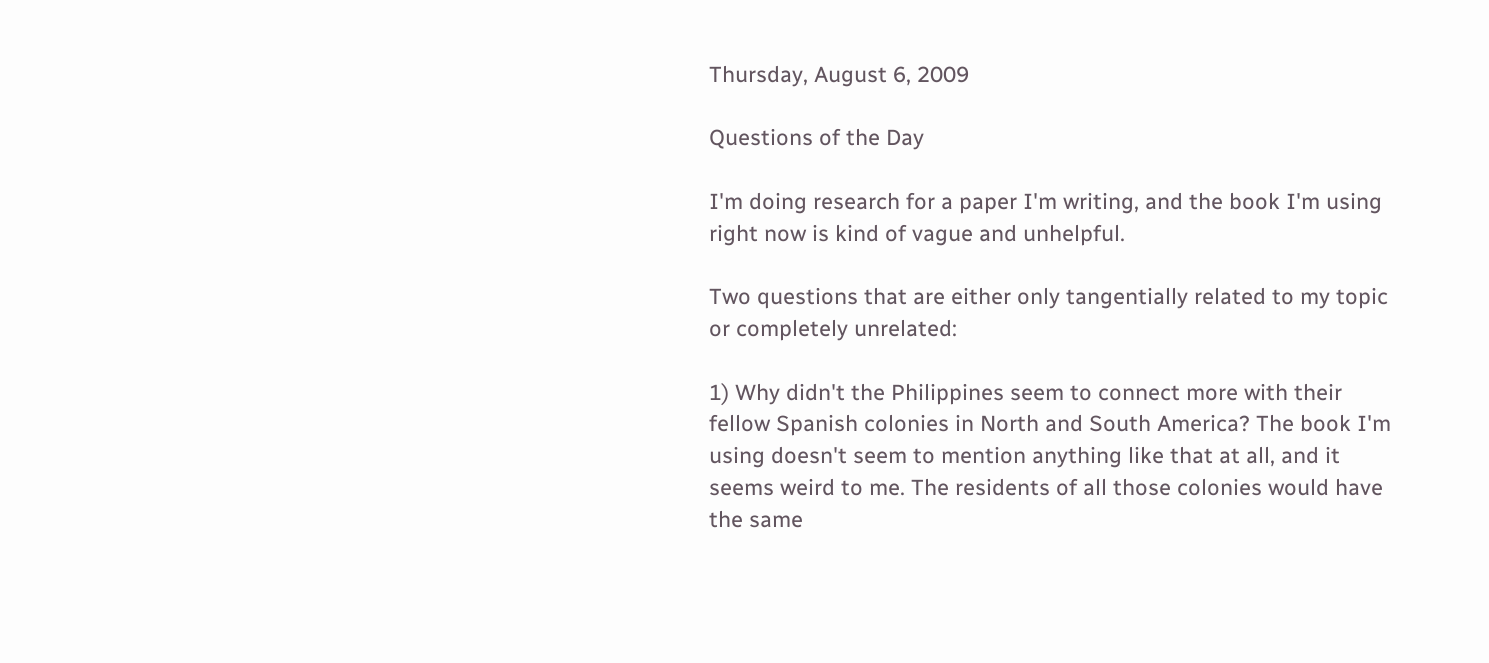Thursday, August 6, 2009

Questions of the Day

I'm doing research for a paper I'm writing, and the book I'm using right now is kind of vague and unhelpful.

Two questions that are either only tangentially related to my topic or completely unrelated:

1) Why didn't the Philippines seem to connect more with their fellow Spanish colonies in North and South America? The book I'm using doesn't seem to mention anything like that at all, and it seems weird to me. The residents of all those colonies would have the same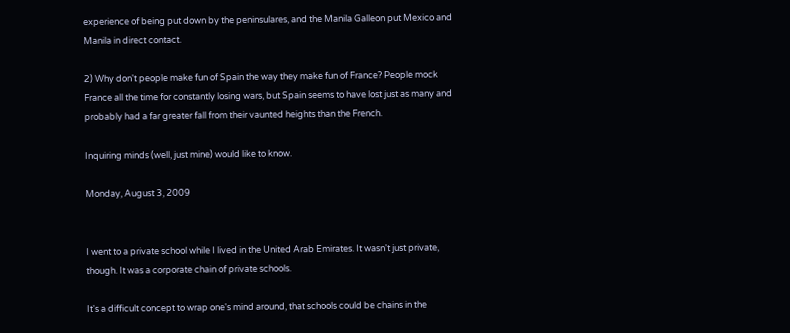experience of being put down by the peninsulares, and the Manila Galleon put Mexico and Manila in direct contact.

2) Why don't people make fun of Spain the way they make fun of France? People mock France all the time for constantly losing wars, but Spain seems to have lost just as many and probably had a far greater fall from their vaunted heights than the French.

Inquiring minds (well, just mine) would like to know.

Monday, August 3, 2009


I went to a private school while I lived in the United Arab Emirates. It wasn't just private, though. It was a corporate chain of private schools.

It's a difficult concept to wrap one's mind around, that schools could be chains in the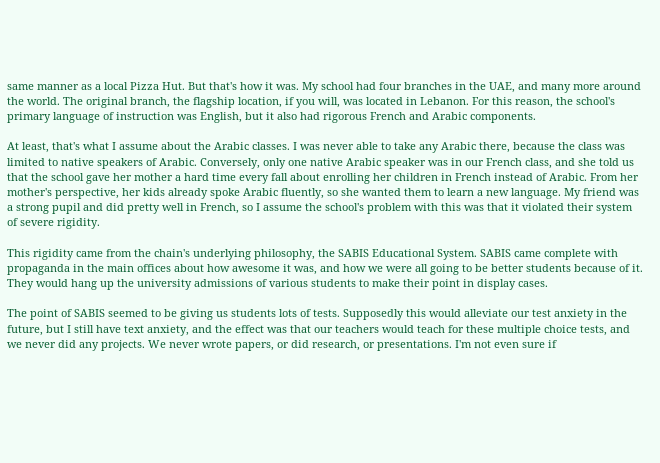same manner as a local Pizza Hut. But that's how it was. My school had four branches in the UAE, and many more around the world. The original branch, the flagship location, if you will, was located in Lebanon. For this reason, the school's primary language of instruction was English, but it also had rigorous French and Arabic components.

At least, that's what I assume about the Arabic classes. I was never able to take any Arabic there, because the class was limited to native speakers of Arabic. Conversely, only one native Arabic speaker was in our French class, and she told us that the school gave her mother a hard time every fall about enrolling her children in French instead of Arabic. From her mother's perspective, her kids already spoke Arabic fluently, so she wanted them to learn a new language. My friend was a strong pupil and did pretty well in French, so I assume the school's problem with this was that it violated their system of severe rigidity.

This rigidity came from the chain's underlying philosophy, the SABIS Educational System. SABIS came complete with propaganda in the main offices about how awesome it was, and how we were all going to be better students because of it. They would hang up the university admissions of various students to make their point in display cases.

The point of SABIS seemed to be giving us students lots of tests. Supposedly this would alleviate our test anxiety in the future, but I still have text anxiety, and the effect was that our teachers would teach for these multiple choice tests, and we never did any projects. We never wrote papers, or did research, or presentations. I'm not even sure if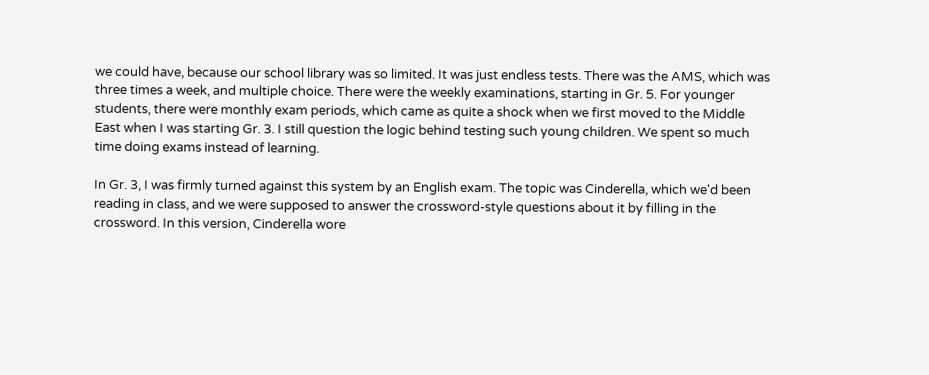we could have, because our school library was so limited. It was just endless tests. There was the AMS, which was three times a week, and multiple choice. There were the weekly examinations, starting in Gr. 5. For younger students, there were monthly exam periods, which came as quite a shock when we first moved to the Middle East when I was starting Gr. 3. I still question the logic behind testing such young children. We spent so much time doing exams instead of learning.

In Gr. 3, I was firmly turned against this system by an English exam. The topic was Cinderella, which we'd been reading in class, and we were supposed to answer the crossword-style questions about it by filling in the crossword. In this version, Cinderella wore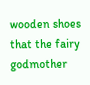wooden shoes that the fairy godmother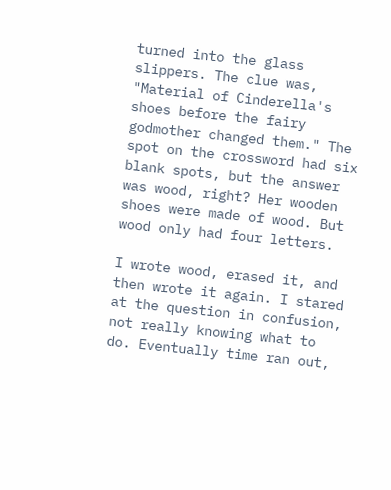turned into the glass slippers. The clue was, "Material of Cinderella's shoes before the fairy godmother changed them." The spot on the crossword had six blank spots, but the answer was wood, right? Her wooden shoes were made of wood. But wood only had four letters.

I wrote wood, erased it, and then wrote it again. I stared at the question in confusion, not really knowing what to do. Eventually time ran out,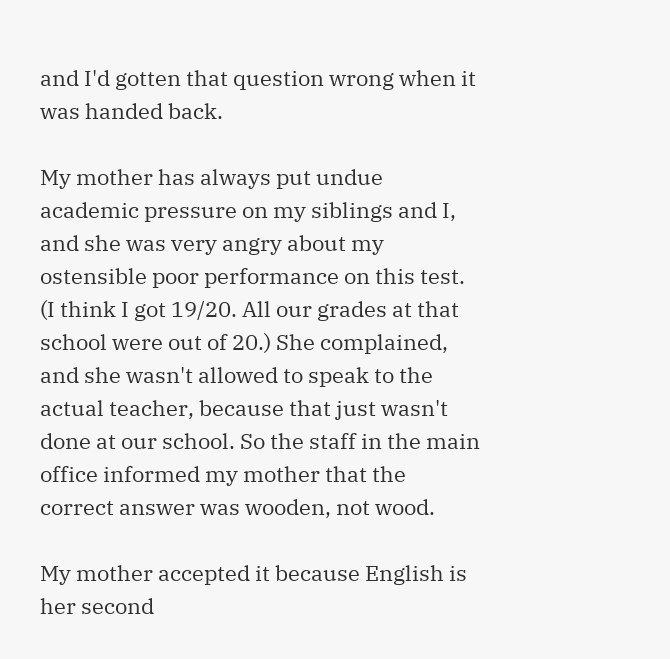and I'd gotten that question wrong when it was handed back.

My mother has always put undue academic pressure on my siblings and I, and she was very angry about my ostensible poor performance on this test. (I think I got 19/20. All our grades at that school were out of 20.) She complained, and she wasn't allowed to speak to the actual teacher, because that just wasn't done at our school. So the staff in the main office informed my mother that the correct answer was wooden, not wood.

My mother accepted it because English is her second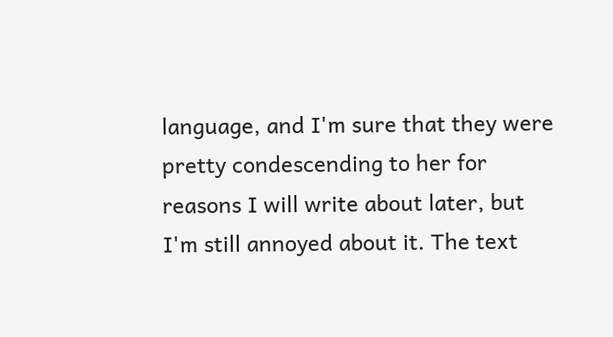language, and I'm sure that they were pretty condescending to her for reasons I will write about later, but I'm still annoyed about it. The text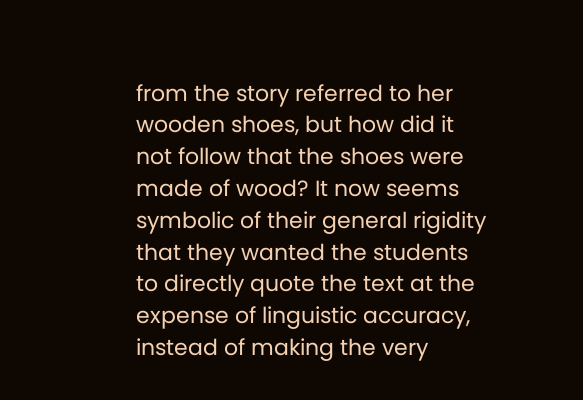from the story referred to her wooden shoes, but how did it not follow that the shoes were made of wood? It now seems symbolic of their general rigidity that they wanted the students to directly quote the text at the expense of linguistic accuracy, instead of making the very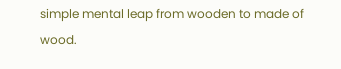simple mental leap from wooden to made of wood.